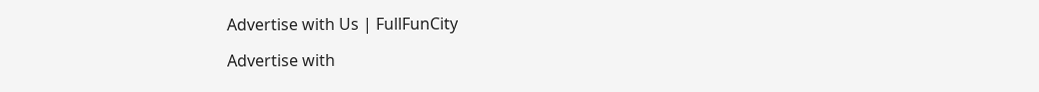Advertise with Us | FullFunCity

Advertise with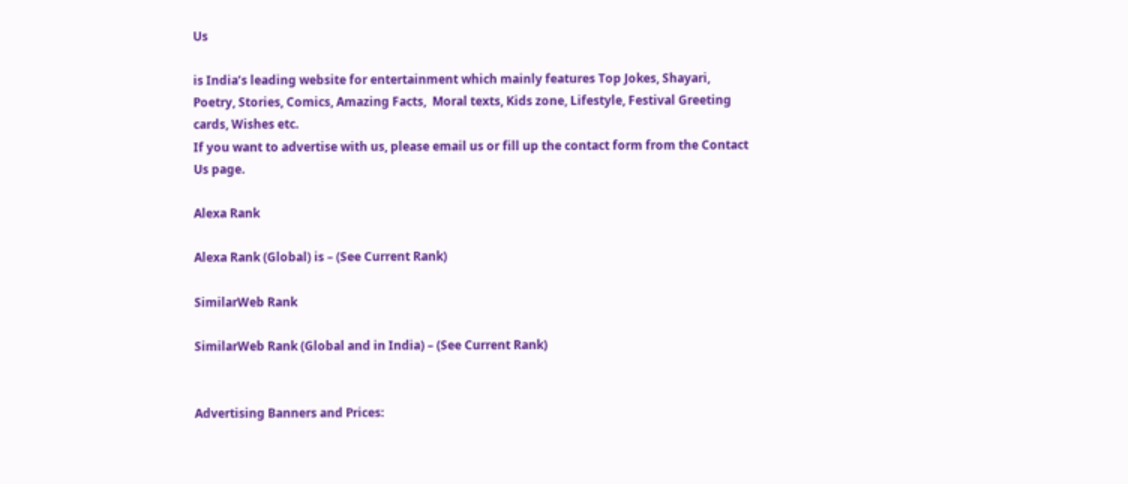Us

is India’s leading website for entertainment which mainly features Top Jokes, Shayari, Poetry, Stories, Comics, Amazing Facts,  Moral texts, Kids zone, Lifestyle, Festival Greeting cards, Wishes etc.
If you want to advertise with us, please email us or fill up the contact form from the Contact Us page.

Alexa Rank

Alexa Rank (Global) is – (See Current Rank)

SimilarWeb Rank

SimilarWeb Rank (Global and in India) – (See Current Rank)


Advertising Banners and Prices: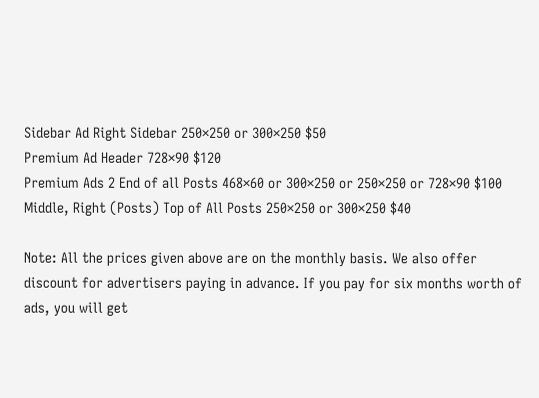Sidebar Ad Right Sidebar 250×250 or 300×250 $50
Premium Ad Header 728×90 $120
Premium Ads 2 End of all Posts 468×60 or 300×250 or 250×250 or 728×90 $100
Middle, Right (Posts) Top of All Posts 250×250 or 300×250 $40

Note: All the prices given above are on the monthly basis. We also offer discount for advertisers paying in advance. If you pay for six months worth of ads, you will get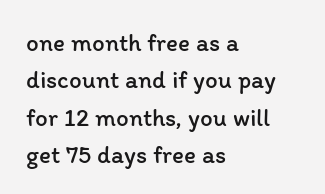one month free as a discount and if you pay for 12 months, you will get 75 days free as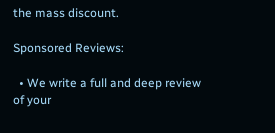the mass discount.

Sponsored Reviews:

  • We write a full and deep review of your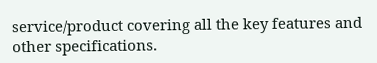service/product covering all the key features and other specifications.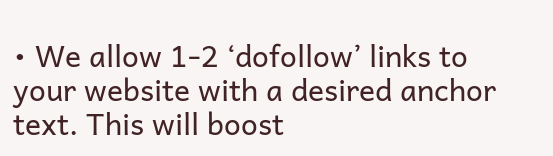• We allow 1-2 ‘dofollow’ links to your website with a desired anchor text. This will boost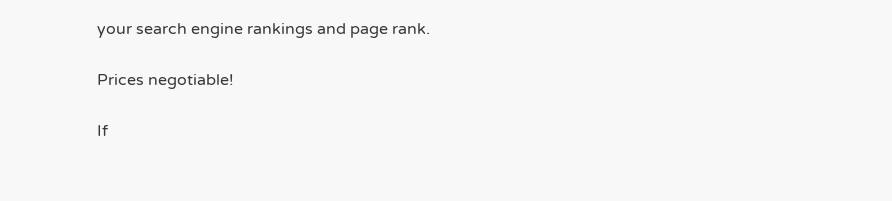your search engine rankings and page rank.

Prices negotiable!

If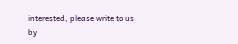interested, please write to us by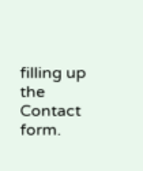filling up the Contact form.